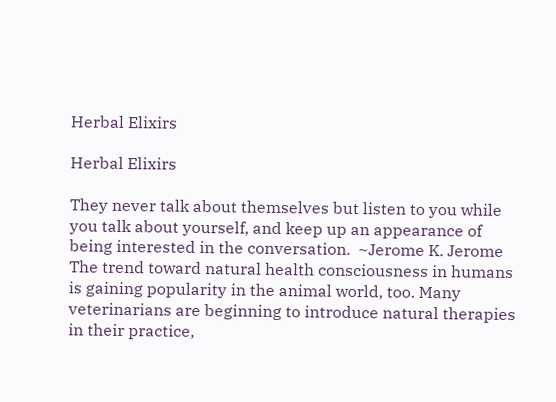Herbal Elixirs

Herbal Elixirs

They never talk about themselves but listen to you while you talk about yourself, and keep up an appearance of being interested in the conversation.  ~Jerome K. Jerome
The trend toward natural health consciousness in humans is gaining popularity in the animal world, too. Many veterinarians are beginning to introduce natural therapies in their practice,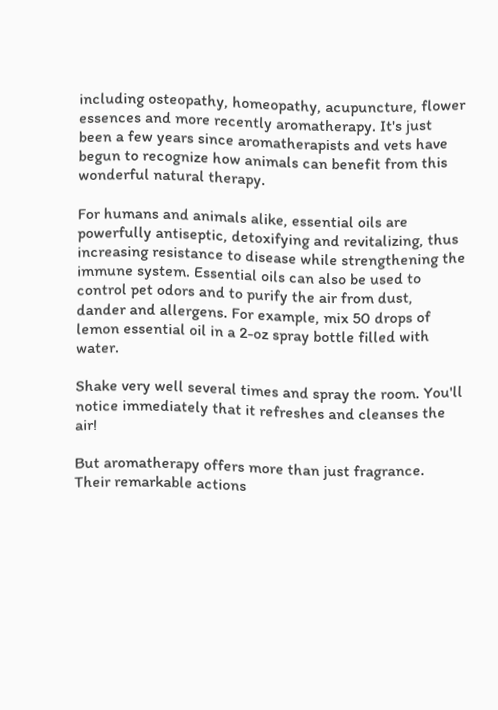including osteopathy, homeopathy, acupuncture, flower essences and more recently aromatherapy. It's just been a few years since aromatherapists and vets have begun to recognize how animals can benefit from this wonderful natural therapy.

For humans and animals alike, essential oils are powerfully antiseptic, detoxifying and revitalizing, thus increasing resistance to disease while strengthening the immune system. Essential oils can also be used to control pet odors and to purify the air from dust, dander and allergens. For example, mix 50 drops of lemon essential oil in a 2-oz spray bottle filled with water.

Shake very well several times and spray the room. You'll notice immediately that it refreshes and cleanses the air!

But aromatherapy offers more than just fragrance. Their remarkable actions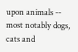upon animals -- most notably dogs, cats and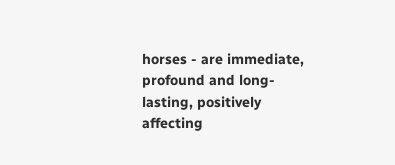horses - are immediate, profound and long-lasting, positively affecting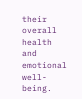their overall health and emotional well-being.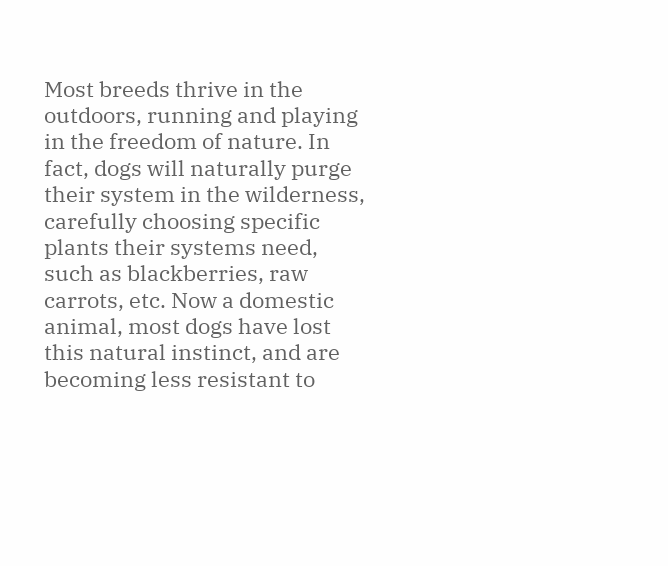Most breeds thrive in the outdoors, running and playing in the freedom of nature. In fact, dogs will naturally purge their system in the wilderness, carefully choosing specific plants their systems need, such as blackberries, raw carrots, etc. Now a domestic animal, most dogs have lost this natural instinct, and are becoming less resistant to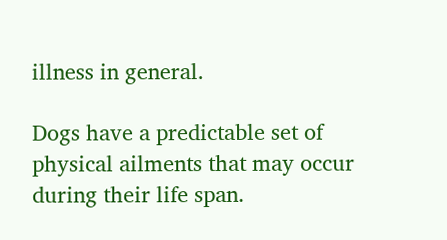illness in general.

Dogs have a predictable set of physical ailments that may occur during their life span.